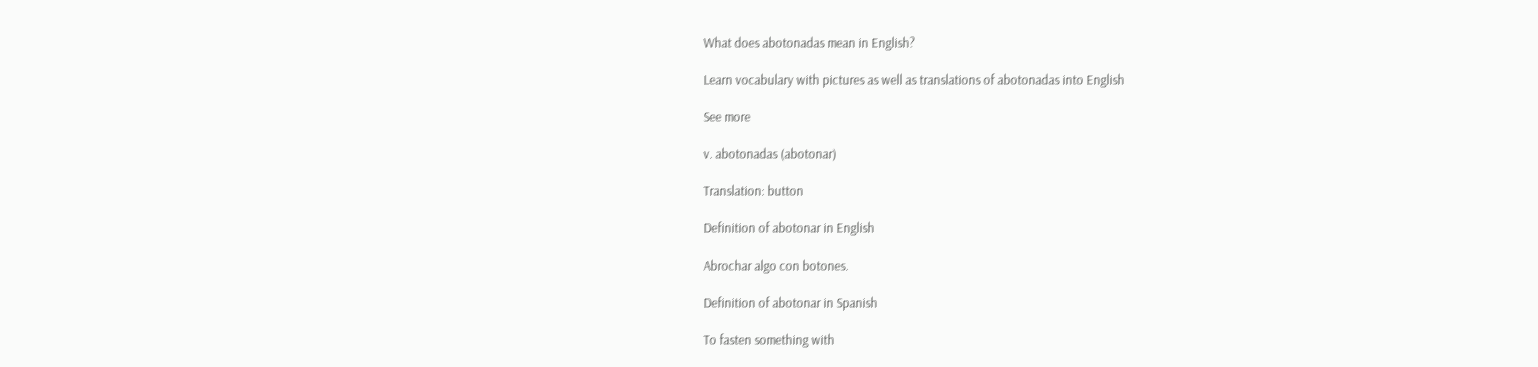What does abotonadas mean in English?

Learn vocabulary with pictures as well as translations of abotonadas into English

See more

v. abotonadas (abotonar)

Translation: button

Definition of abotonar in English

Abrochar algo con botones.

Definition of abotonar in Spanish

To fasten something with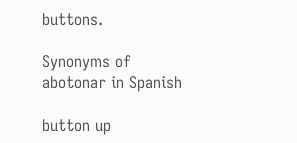buttons.

Synonyms of abotonar in Spanish

button up